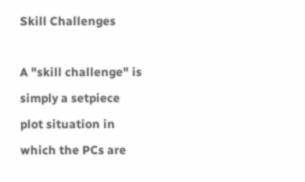Skill Challenges

A "skill challenge" is simply a setpiece plot situation in which the PCs are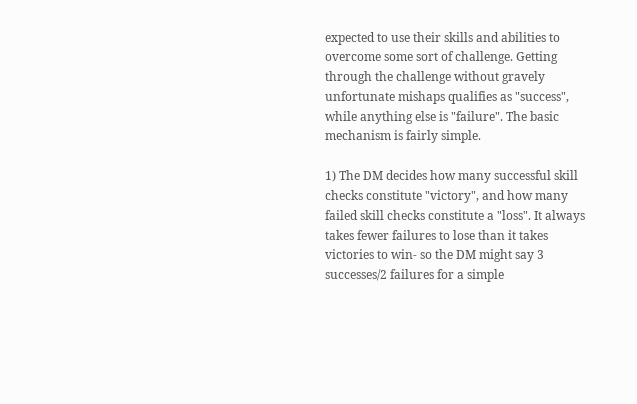expected to use their skills and abilities to overcome some sort of challenge. Getting through the challenge without gravely unfortunate mishaps qualifies as "success", while anything else is "failure". The basic mechanism is fairly simple.

1) The DM decides how many successful skill checks constitute "victory", and how many failed skill checks constitute a "loss". It always takes fewer failures to lose than it takes victories to win- so the DM might say 3 successes/2 failures for a simple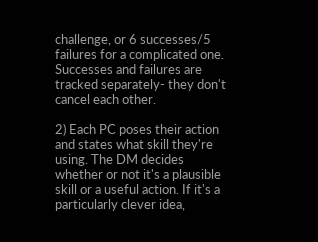challenge, or 6 successes/5 failures for a complicated one. Successes and failures are tracked separately- they don't cancel each other.

2) Each PC poses their action and states what skill they're using. The DM decides whether or not it's a plausible skill or a useful action. If it's a particularly clever idea,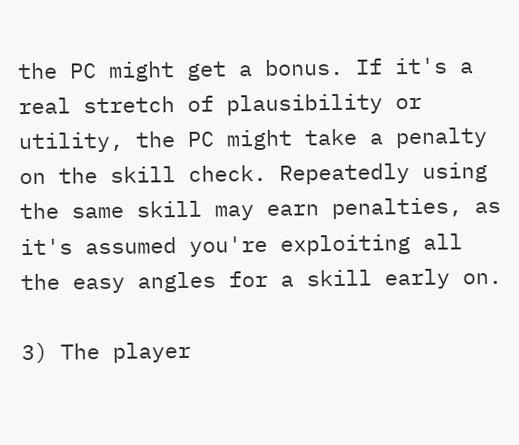the PC might get a bonus. If it's a real stretch of plausibility or utility, the PC might take a penalty on the skill check. Repeatedly using the same skill may earn penalties, as it's assumed you're exploiting all the easy angles for a skill early on.

3) The player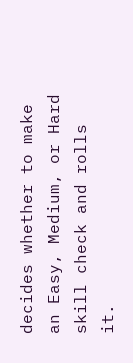decides whether to make an Easy, Medium, or Hard skill check and rolls it.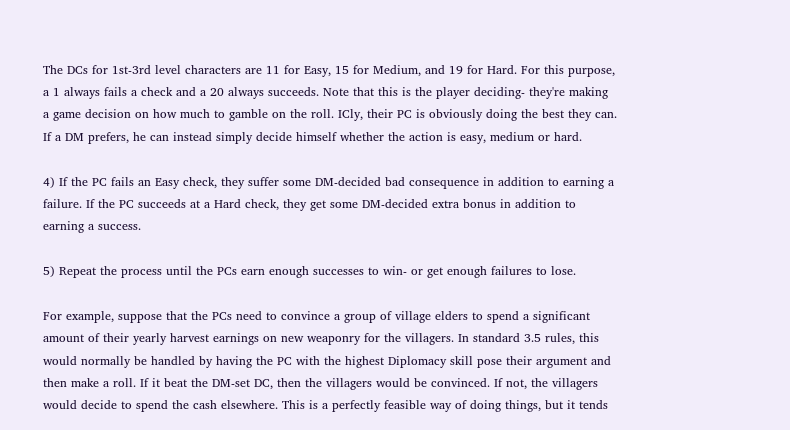The DCs for 1st-3rd level characters are 11 for Easy, 15 for Medium, and 19 for Hard. For this purpose, a 1 always fails a check and a 20 always succeeds. Note that this is the player deciding- they're making a game decision on how much to gamble on the roll. ICly, their PC is obviously doing the best they can. If a DM prefers, he can instead simply decide himself whether the action is easy, medium or hard.

4) If the PC fails an Easy check, they suffer some DM-decided bad consequence in addition to earning a failure. If the PC succeeds at a Hard check, they get some DM-decided extra bonus in addition to earning a success.

5) Repeat the process until the PCs earn enough successes to win- or get enough failures to lose.

For example, suppose that the PCs need to convince a group of village elders to spend a significant amount of their yearly harvest earnings on new weaponry for the villagers. In standard 3.5 rules, this would normally be handled by having the PC with the highest Diplomacy skill pose their argument and then make a roll. If it beat the DM-set DC, then the villagers would be convinced. If not, the villagers would decide to spend the cash elsewhere. This is a perfectly feasible way of doing things, but it tends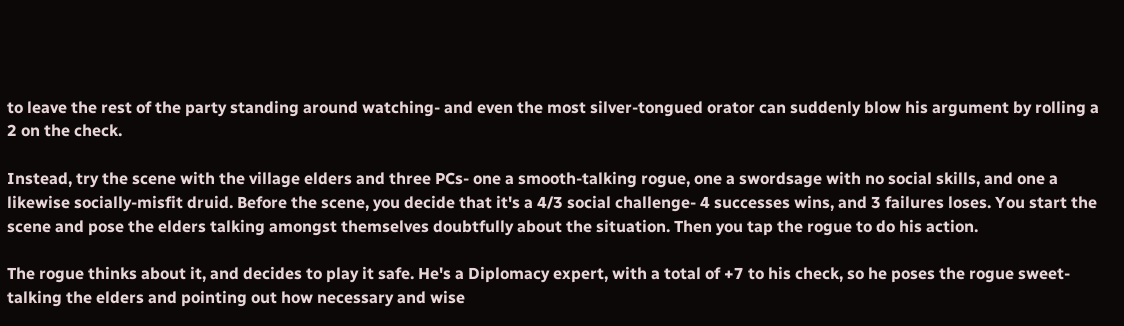to leave the rest of the party standing around watching- and even the most silver-tongued orator can suddenly blow his argument by rolling a 2 on the check.

Instead, try the scene with the village elders and three PCs- one a smooth-talking rogue, one a swordsage with no social skills, and one a likewise socially-misfit druid. Before the scene, you decide that it's a 4/3 social challenge- 4 successes wins, and 3 failures loses. You start the scene and pose the elders talking amongst themselves doubtfully about the situation. Then you tap the rogue to do his action.

The rogue thinks about it, and decides to play it safe. He's a Diplomacy expert, with a total of +7 to his check, so he poses the rogue sweet-talking the elders and pointing out how necessary and wise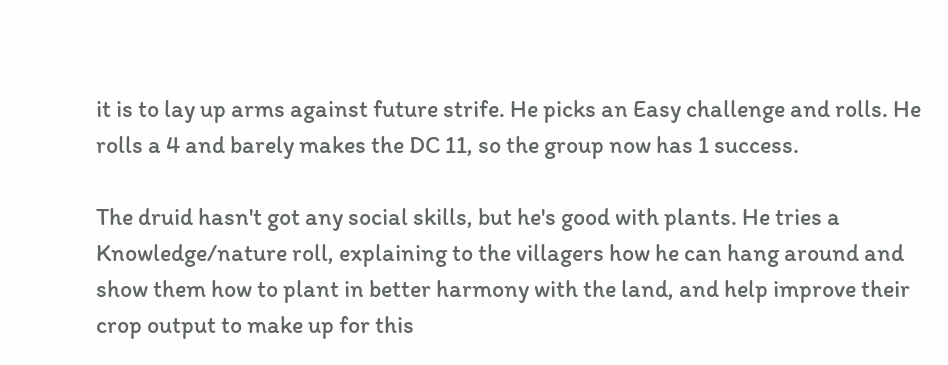it is to lay up arms against future strife. He picks an Easy challenge and rolls. He rolls a 4 and barely makes the DC 11, so the group now has 1 success.

The druid hasn't got any social skills, but he's good with plants. He tries a Knowledge/nature roll, explaining to the villagers how he can hang around and show them how to plant in better harmony with the land, and help improve their crop output to make up for this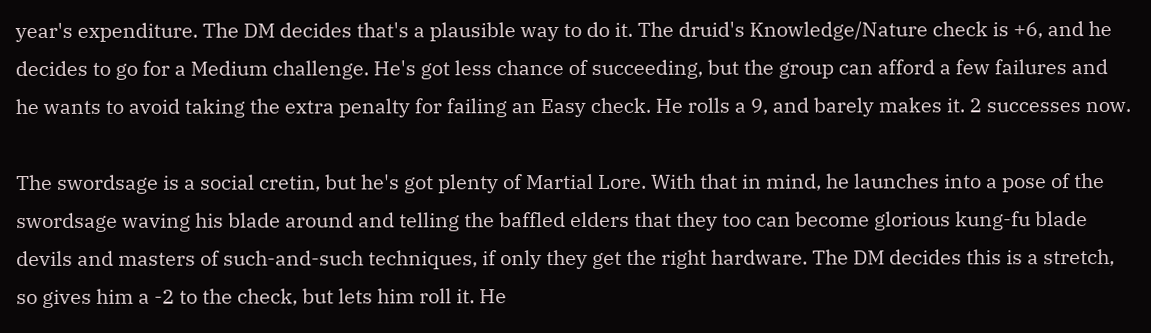year's expenditure. The DM decides that's a plausible way to do it. The druid's Knowledge/Nature check is +6, and he decides to go for a Medium challenge. He's got less chance of succeeding, but the group can afford a few failures and he wants to avoid taking the extra penalty for failing an Easy check. He rolls a 9, and barely makes it. 2 successes now.

The swordsage is a social cretin, but he's got plenty of Martial Lore. With that in mind, he launches into a pose of the swordsage waving his blade around and telling the baffled elders that they too can become glorious kung-fu blade devils and masters of such-and-such techniques, if only they get the right hardware. The DM decides this is a stretch, so gives him a -2 to the check, but lets him roll it. He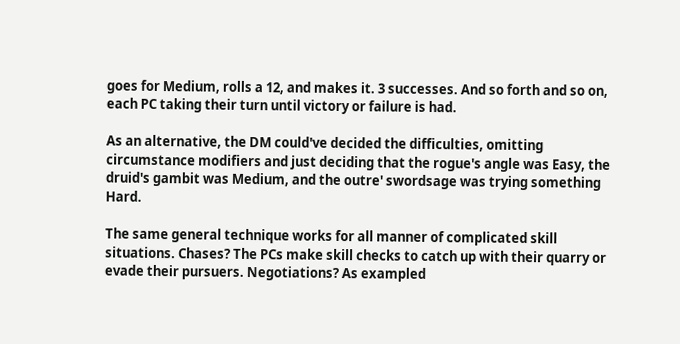goes for Medium, rolls a 12, and makes it. 3 successes. And so forth and so on, each PC taking their turn until victory or failure is had.

As an alternative, the DM could've decided the difficulties, omitting circumstance modifiers and just deciding that the rogue's angle was Easy, the druid's gambit was Medium, and the outre' swordsage was trying something Hard.

The same general technique works for all manner of complicated skill situations. Chases? The PCs make skill checks to catch up with their quarry or evade their pursuers. Negotiations? As exampled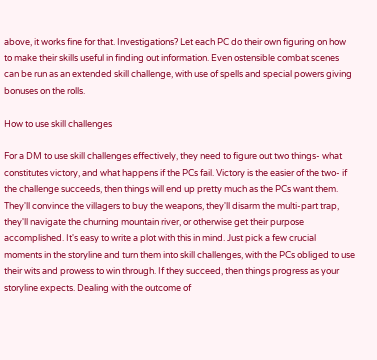above, it works fine for that. Investigations? Let each PC do their own figuring on how to make their skills useful in finding out information. Even ostensible combat scenes can be run as an extended skill challenge, with use of spells and special powers giving bonuses on the rolls.

How to use skill challenges

For a DM to use skill challenges effectively, they need to figure out two things- what constitutes victory, and what happens if the PCs fail. Victory is the easier of the two- if the challenge succeeds, then things will end up pretty much as the PCs want them. They'll convince the villagers to buy the weapons, they'll disarm the multi-part trap, they'll navigate the churning mountain river, or otherwise get their purpose accomplished. It's easy to write a plot with this in mind. Just pick a few crucial moments in the storyline and turn them into skill challenges, with the PCs obliged to use their wits and prowess to win through. If they succeed, then things progress as your storyline expects. Dealing with the outcome of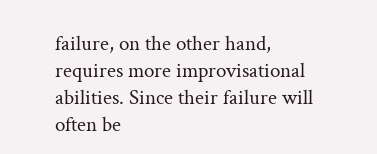failure, on the other hand, requires more improvisational abilities. Since their failure will often be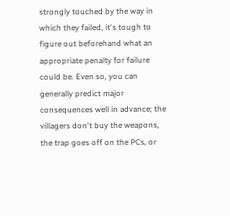strongly touched by the way in which they failed, it's tough to figure out beforehand what an appropriate penalty for failure could be. Even so, you can generally predict major consequences well in advance; the villagers don't buy the weapons, the trap goes off on the PCs, or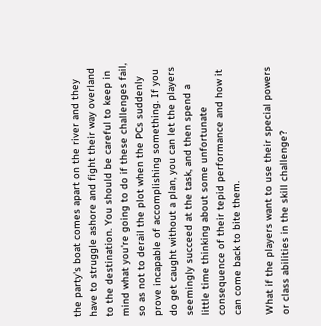the party's boat comes apart on the river and they have to struggle ashore and fight their way overland to the destination. You should be careful to keep in mind what you're going to do if these challenges fail, so as not to derail the plot when the PCs suddenly prove incapable of accomplishing something. If you do get caught without a plan, you can let the players seemingly succeed at the task, and then spend a little time thinking about some unfortunate consequence of their tepid performance and how it can come back to bite them.

What if the players want to use their special powers or class abilities in the skill challenge?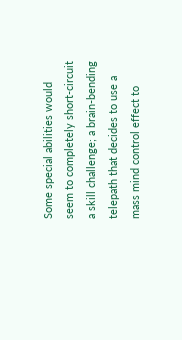Some special abilities would seem to completely short-circuit a skill challenge; a brain-bending telepath that decides to use a mass mind control effect to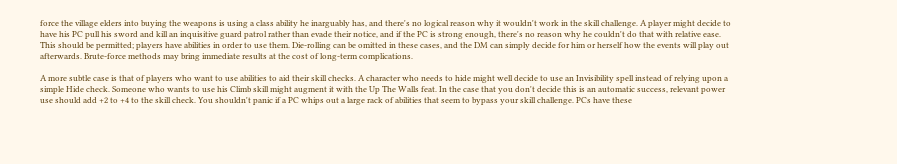force the village elders into buying the weapons is using a class ability he inarguably has, and there's no logical reason why it wouldn't work in the skill challenge. A player might decide to have his PC pull his sword and kill an inquisitive guard patrol rather than evade their notice, and if the PC is strong enough, there's no reason why he couldn't do that with relative ease. This should be permitted; players have abilities in order to use them. Die-rolling can be omitted in these cases, and the DM can simply decide for him or herself how the events will play out afterwards. Brute-force methods may bring immediate results at the cost of long-term complications.

A more subtle case is that of players who want to use abilities to aid their skill checks. A character who needs to hide might well decide to use an Invisibility spell instead of relying upon a simple Hide check. Someone who wants to use his Climb skill might augment it with the Up The Walls feat. In the case that you don't decide this is an automatic success, relevant power use should add +2 to +4 to the skill check. You shouldn't panic if a PC whips out a large rack of abilities that seem to bypass your skill challenge. PCs have these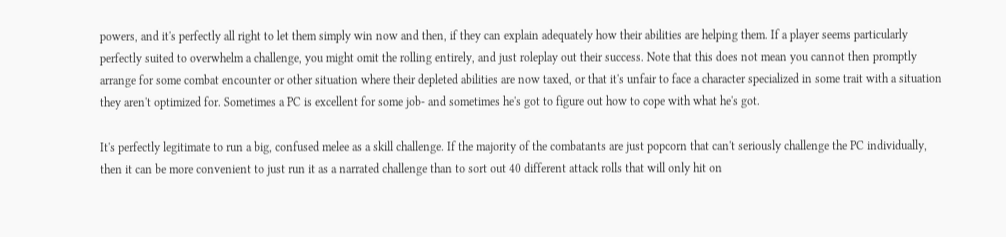powers, and it's perfectly all right to let them simply win now and then, if they can explain adequately how their abilities are helping them. If a player seems particularly perfectly suited to overwhelm a challenge, you might omit the rolling entirely, and just roleplay out their success. Note that this does not mean you cannot then promptly arrange for some combat encounter or other situation where their depleted abilities are now taxed, or that it's unfair to face a character specialized in some trait with a situation they aren't optimized for. Sometimes a PC is excellent for some job- and sometimes he's got to figure out how to cope with what he's got.

It's perfectly legitimate to run a big, confused melee as a skill challenge. If the majority of the combatants are just popcorn that can't seriously challenge the PC individually, then it can be more convenient to just run it as a narrated challenge than to sort out 40 different attack rolls that will only hit on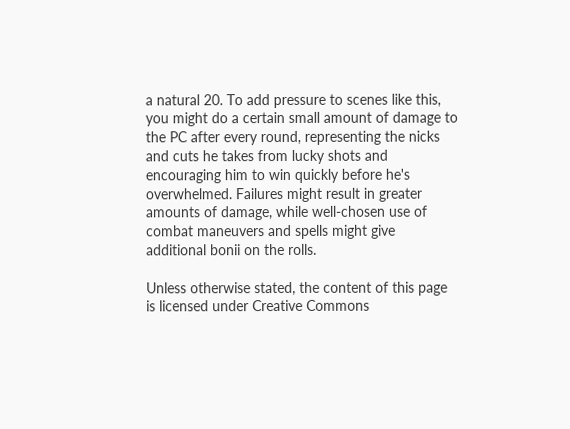a natural 20. To add pressure to scenes like this, you might do a certain small amount of damage to the PC after every round, representing the nicks and cuts he takes from lucky shots and encouraging him to win quickly before he's overwhelmed. Failures might result in greater amounts of damage, while well-chosen use of combat maneuvers and spells might give additional bonii on the rolls.

Unless otherwise stated, the content of this page is licensed under Creative Commons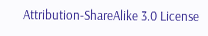Attribution-ShareAlike 3.0 License